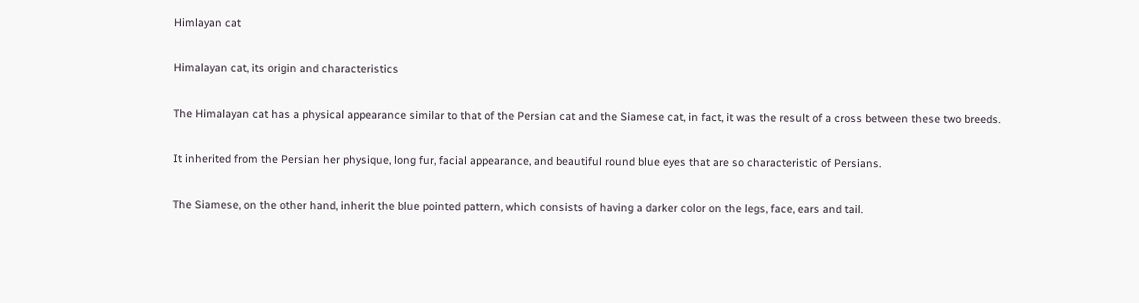Himlayan cat

Himalayan cat, its origin and characteristics

The Himalayan cat has a physical appearance similar to that of the Persian cat and the Siamese cat, in fact, it was the result of a cross between these two breeds.

It inherited from the Persian her physique, long fur, facial appearance, and beautiful round blue eyes that are so characteristic of Persians.

The Siamese, on the other hand, inherit the blue pointed pattern, which consists of having a darker color on the legs, face, ears and tail.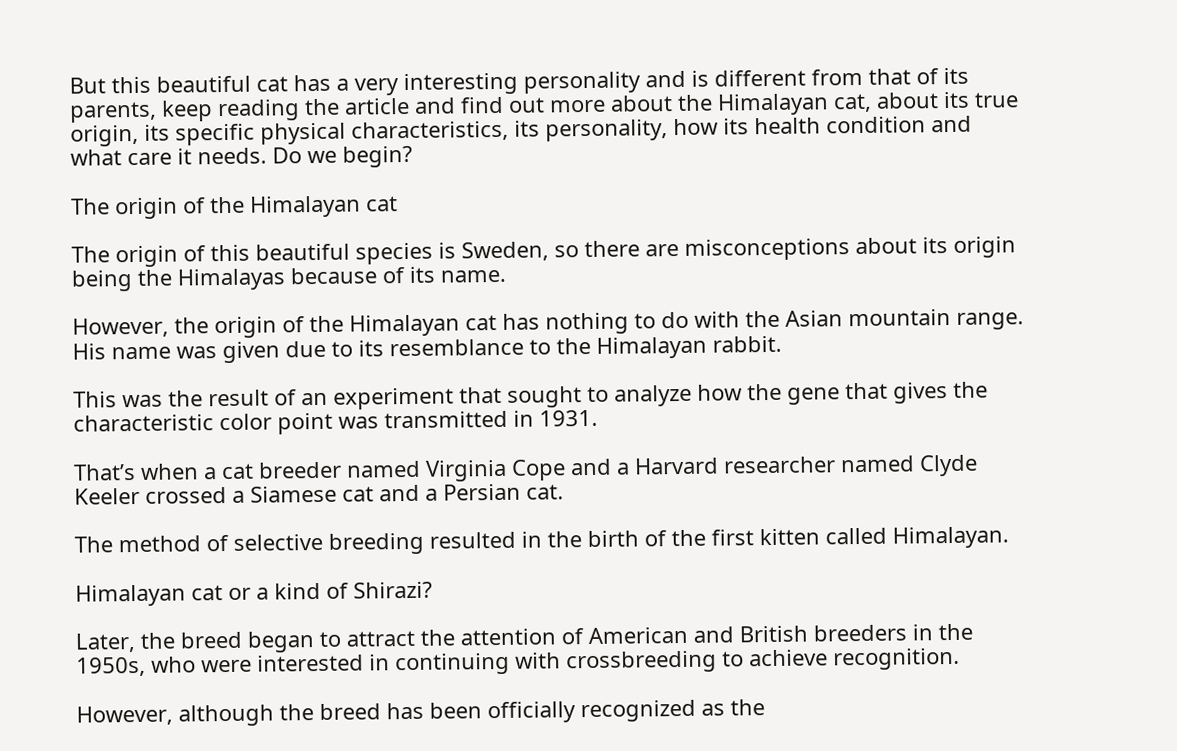But this beautiful cat has a very interesting personality and is different from that of its parents, keep reading the article and find out more about the Himalayan cat, about its true origin, its specific physical characteristics, its personality, how its health condition and what care it needs. Do we begin?

The origin of the Himalayan cat

The origin of this beautiful species is Sweden, so there are misconceptions about its origin being the Himalayas because of its name.

However, the origin of the Himalayan cat has nothing to do with the Asian mountain range. His name was given due to its resemblance to the Himalayan rabbit.

This was the result of an experiment that sought to analyze how the gene that gives the characteristic color point was transmitted in 1931.

That’s when a cat breeder named Virginia Cope and a Harvard researcher named Clyde Keeler crossed a Siamese cat and a Persian cat.

The method of selective breeding resulted in the birth of the first kitten called Himalayan.

Himalayan cat or a kind of Shirazi?

Later, the breed began to attract the attention of American and British breeders in the 1950s, who were interested in continuing with crossbreeding to achieve recognition.

However, although the breed has been officially recognized as the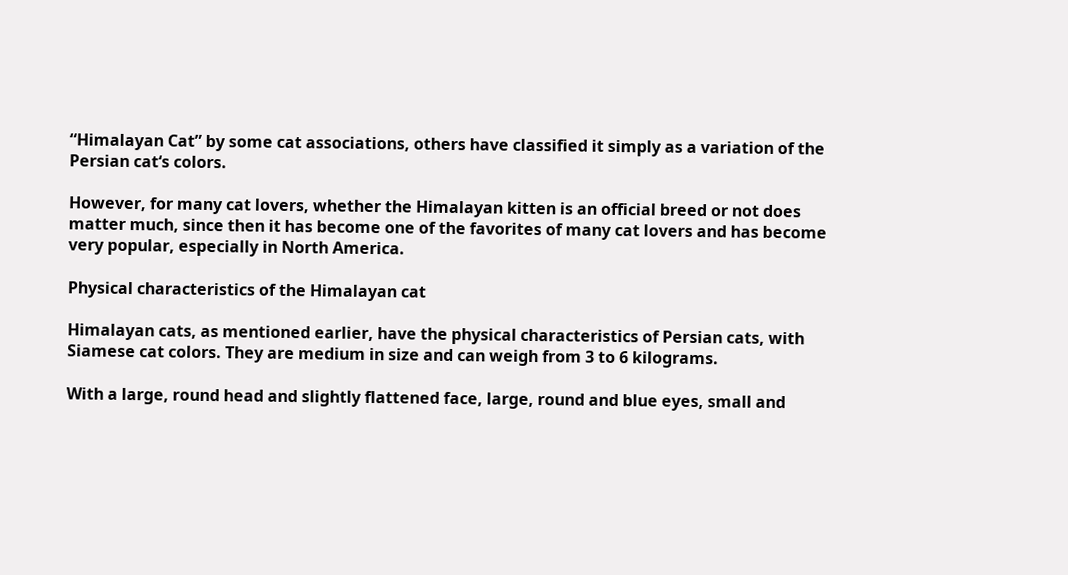“Himalayan Cat” by some cat associations, others have classified it simply as a variation of the Persian cat‘s colors.

However, for many cat lovers, whether the Himalayan kitten is an official breed or not does matter much, since then it has become one of the favorites of many cat lovers and has become very popular, especially in North America.

Physical characteristics of the Himalayan cat

Himalayan cats, as mentioned earlier, have the physical characteristics of Persian cats, with Siamese cat colors. They are medium in size and can weigh from 3 to 6 kilograms.

With a large, round head and slightly flattened face, large, round and blue eyes, small and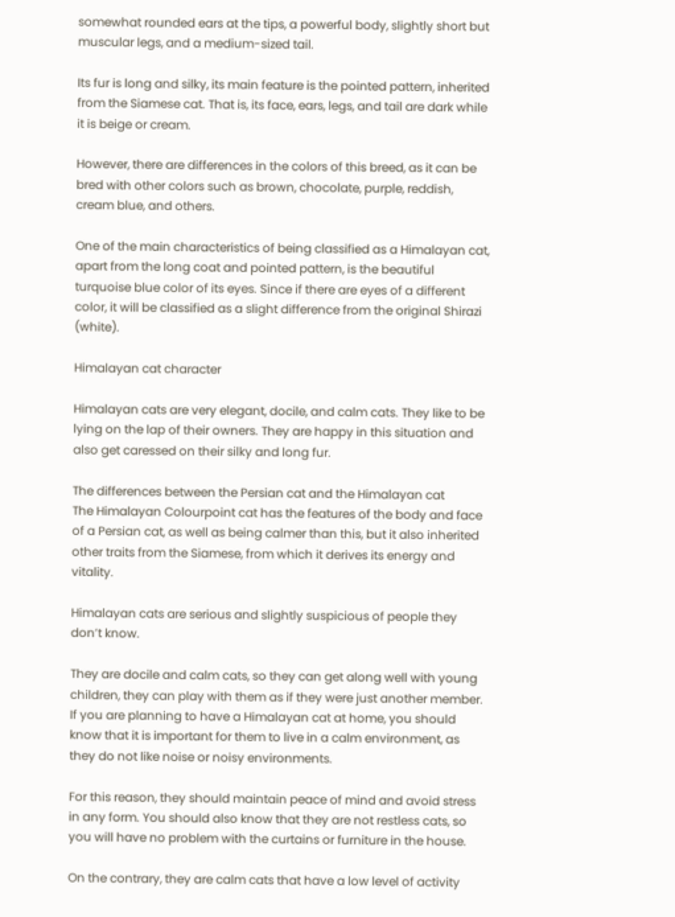somewhat rounded ears at the tips, a powerful body, slightly short but muscular legs, and a medium-sized tail.

Its fur is long and silky, its main feature is the pointed pattern, inherited from the Siamese cat. That is, its face, ears, legs, and tail are dark while it is beige or cream.

However, there are differences in the colors of this breed, as it can be bred with other colors such as brown, chocolate, purple, reddish, cream blue, and others.

One of the main characteristics of being classified as a Himalayan cat, apart from the long coat and pointed pattern, is the beautiful turquoise blue color of its eyes. Since if there are eyes of a different color, it will be classified as a slight difference from the original Shirazi (white).

Himalayan cat character

Himalayan cats are very elegant, docile, and calm cats. They like to be lying on the lap of their owners. They are happy in this situation and also get caressed on their silky and long fur.

The differences between the Persian cat and the Himalayan cat
The Himalayan Colourpoint cat has the features of the body and face of a Persian cat, as well as being calmer than this, but it also inherited other traits from the Siamese, from which it derives its energy and vitality.

Himalayan cats are serious and slightly suspicious of people they don’t know.

They are docile and calm cats, so they can get along well with young children, they can play with them as if they were just another member.
If you are planning to have a Himalayan cat at home, you should know that it is important for them to live in a calm environment, as they do not like noise or noisy environments.

For this reason, they should maintain peace of mind and avoid stress in any form. You should also know that they are not restless cats, so you will have no problem with the curtains or furniture in the house.

On the contrary, they are calm cats that have a low level of activity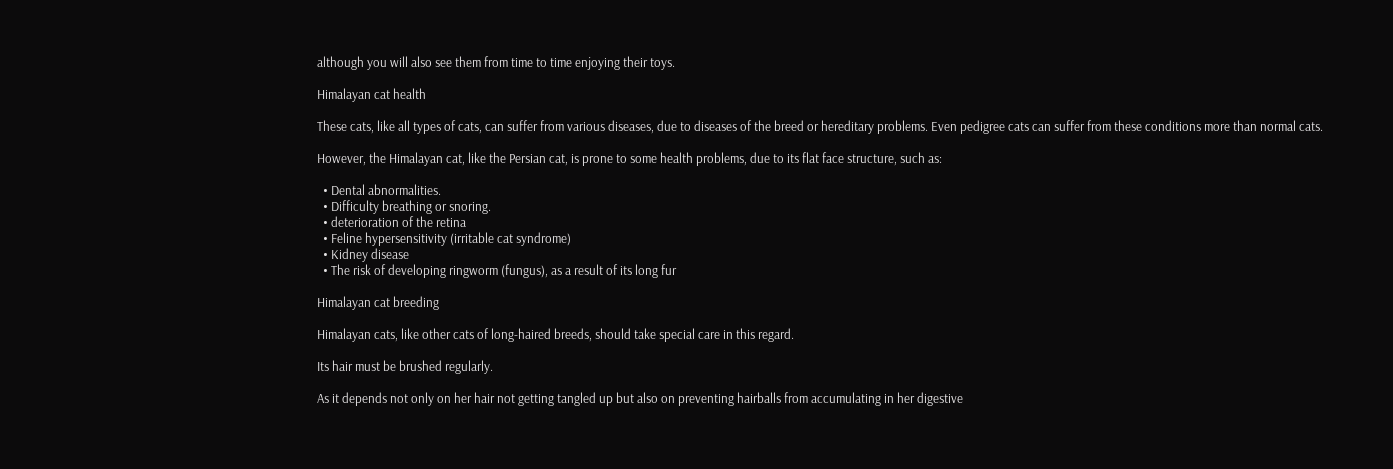although you will also see them from time to time enjoying their toys.

Himalayan cat health

These cats, like all types of cats, can suffer from various diseases, due to diseases of the breed or hereditary problems. Even pedigree cats can suffer from these conditions more than normal cats.

However, the Himalayan cat, like the Persian cat, is prone to some health problems, due to its flat face structure, such as:

  • Dental abnormalities.
  • Difficulty breathing or snoring.
  • deterioration of the retina
  • Feline hypersensitivity (irritable cat syndrome)
  • Kidney disease
  • The risk of developing ringworm (fungus), as a result of its long fur

Himalayan cat breeding

Himalayan cats, like other cats of long-haired breeds, should take special care in this regard.

Its hair must be brushed regularly.

As it depends not only on her hair not getting tangled up but also on preventing hairballs from accumulating in her digestive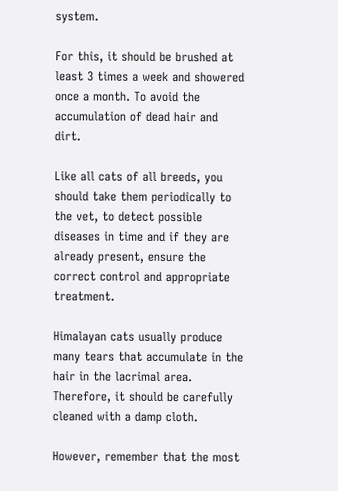system.

For this, it should be brushed at least 3 times a week and showered once a month. To avoid the accumulation of dead hair and dirt.

Like all cats of all breeds, you should take them periodically to the vet, to detect possible diseases in time and if they are already present, ensure the correct control and appropriate treatment.

Himalayan cats usually produce many tears that accumulate in the hair in the lacrimal area. Therefore, it should be carefully cleaned with a damp cloth.

However, remember that the most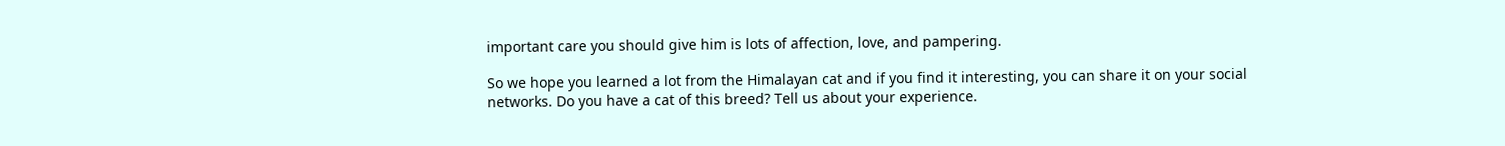important care you should give him is lots of affection, love, and pampering.

So we hope you learned a lot from the Himalayan cat and if you find it interesting, you can share it on your social networks. Do you have a cat of this breed? Tell us about your experience.